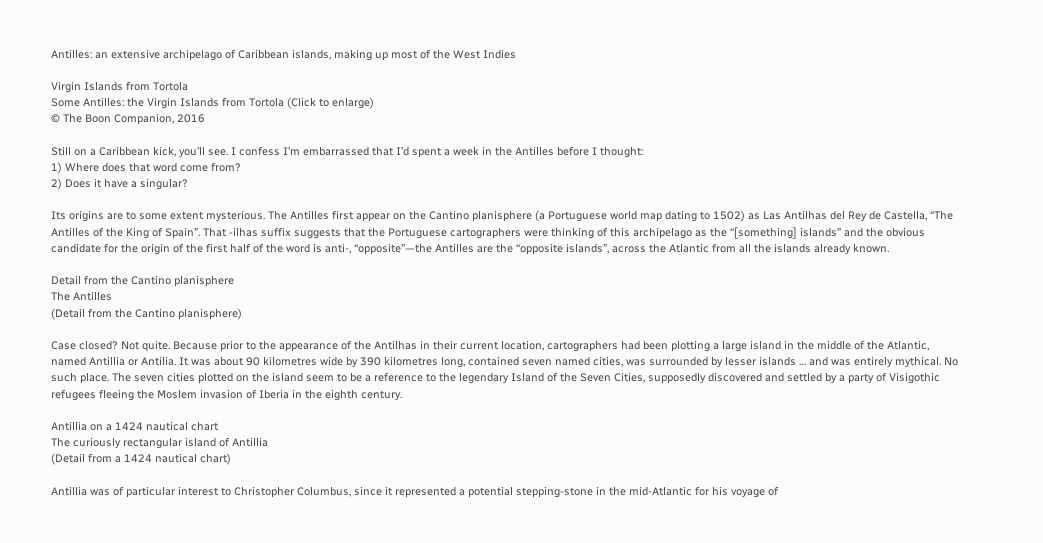Antilles: an extensive archipelago of Caribbean islands, making up most of the West Indies

Virgin Islands from Tortola
Some Antilles: the Virgin Islands from Tortola (Click to enlarge)
© The Boon Companion, 2016

Still on a Caribbean kick, you’ll see. I confess I’m embarrassed that I’d spent a week in the Antilles before I thought:
1) Where does that word come from?
2) Does it have a singular?

Its origins are to some extent mysterious. The Antilles first appear on the Cantino planisphere (a Portuguese world map dating to 1502) as Las Antilhas del Rey de Castella, “The Antilles of the King of Spain”. That -ilhas suffix suggests that the Portuguese cartographers were thinking of this archipelago as the “[something] islands” and the obvious candidate for the origin of the first half of the word is anti-, “opposite”—the Antilles are the “opposite islands”, across the Atlantic from all the islands already known.

Detail from the Cantino planisphere
The Antilles
(Detail from the Cantino planisphere)

Case closed? Not quite. Because prior to the appearance of the Antilhas in their current location, cartographers had been plotting a large island in the middle of the Atlantic, named Antillia or Antilia. It was about 90 kilometres wide by 390 kilometres long, contained seven named cities, was surrounded by lesser islands … and was entirely mythical. No such place. The seven cities plotted on the island seem to be a reference to the legendary Island of the Seven Cities, supposedly discovered and settled by a party of Visigothic refugees fleeing the Moslem invasion of Iberia in the eighth century.

Antillia on a 1424 nautical chart
The curiously rectangular island of Antillia
(Detail from a 1424 nautical chart)

Antillia was of particular interest to Christopher Columbus, since it represented a potential stepping-stone in the mid-Atlantic for his voyage of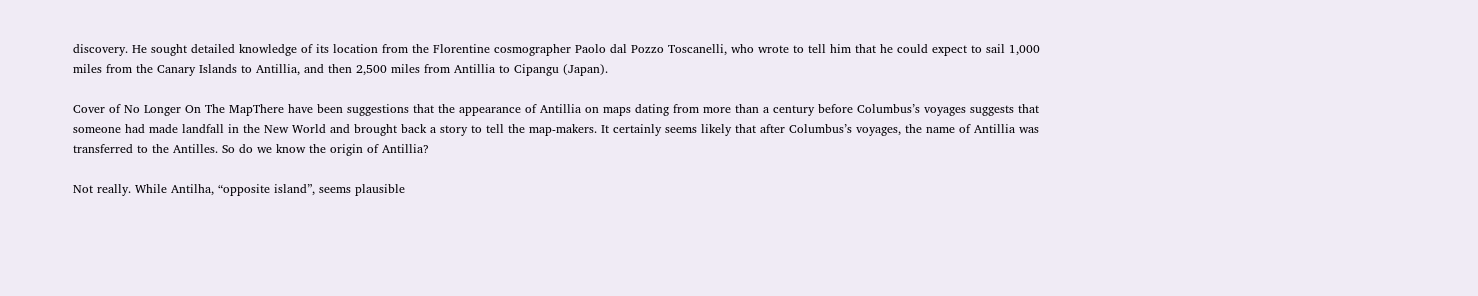discovery. He sought detailed knowledge of its location from the Florentine cosmographer Paolo dal Pozzo Toscanelli, who wrote to tell him that he could expect to sail 1,000 miles from the Canary Islands to Antillia, and then 2,500 miles from Antillia to Cipangu (Japan).

Cover of No Longer On The MapThere have been suggestions that the appearance of Antillia on maps dating from more than a century before Columbus’s voyages suggests that someone had made landfall in the New World and brought back a story to tell the map-makers. It certainly seems likely that after Columbus’s voyages, the name of Antillia was transferred to the Antilles. So do we know the origin of Antillia?

Not really. While Antilha, “opposite island”, seems plausible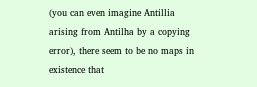(you can even imagine Antillia arising from Antilha by a copying error), there seem to be no maps in existence that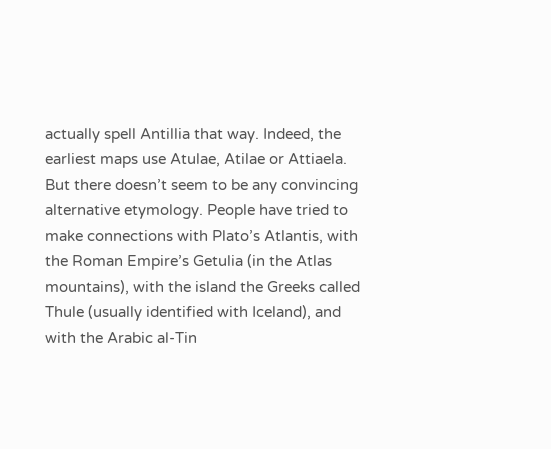actually spell Antillia that way. Indeed, the earliest maps use Atulae, Atilae or Attiaela. But there doesn’t seem to be any convincing alternative etymology. People have tried to make connections with Plato’s Atlantis, with the Roman Empire’s Getulia (in the Atlas mountains), with the island the Greeks called Thule (usually identified with Iceland), and with the Arabic al-Tin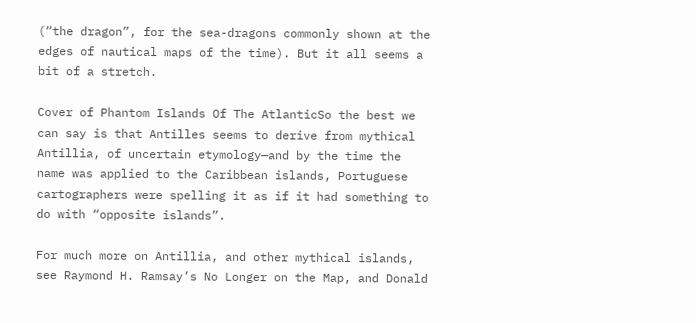(“the dragon”, for the sea-dragons commonly shown at the edges of nautical maps of the time). But it all seems a bit of a stretch.

Cover of Phantom Islands Of The AtlanticSo the best we can say is that Antilles seems to derive from mythical Antillia, of uncertain etymology—and by the time the name was applied to the Caribbean islands, Portuguese cartographers were spelling it as if it had something to do with “opposite islands”.

For much more on Antillia, and other mythical islands, see Raymond H. Ramsay’s No Longer on the Map, and Donald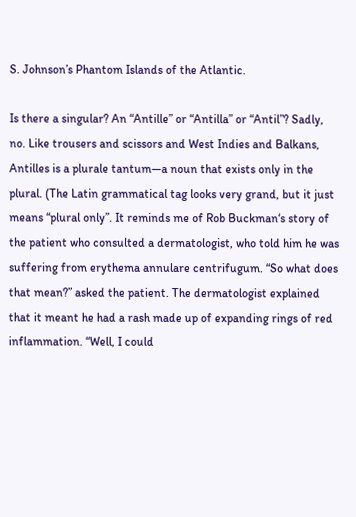S. Johnson’s Phantom Islands of the Atlantic.

Is there a singular? An “Antille” or “Antilla” or “Antil”? Sadly, no. Like trousers and scissors and West Indies and Balkans, Antilles is a plurale tantum—a noun that exists only in the plural. (The Latin grammatical tag looks very grand, but it just means “plural only”. It reminds me of Rob Buckman‘s story of the patient who consulted a dermatologist, who told him he was suffering from erythema annulare centrifugum. “So what does that mean?” asked the patient. The dermatologist explained that it meant he had a rash made up of expanding rings of red inflammation. “Well, I could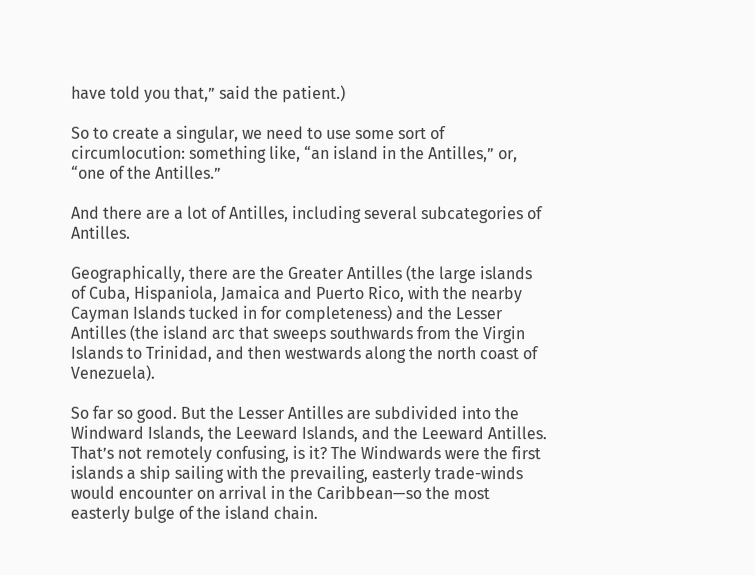have told you that,” said the patient.)

So to create a singular, we need to use some sort of circumlocution: something like, “an island in the Antilles,” or, “one of the Antilles.”

And there are a lot of Antilles, including several subcategories of Antilles.

Geographically, there are the Greater Antilles (the large islands of Cuba, Hispaniola, Jamaica and Puerto Rico, with the nearby Cayman Islands tucked in for completeness) and the Lesser Antilles (the island arc that sweeps southwards from the Virgin Islands to Trinidad, and then westwards along the north coast of Venezuela).

So far so good. But the Lesser Antilles are subdivided into the Windward Islands, the Leeward Islands, and the Leeward Antilles. That’s not remotely confusing, is it? The Windwards were the first islands a ship sailing with the prevailing, easterly trade-winds would encounter on arrival in the Caribbean—so the most easterly bulge of the island chain.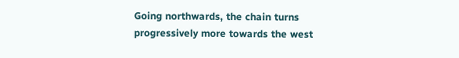Going northwards, the chain turns progressively more towards the west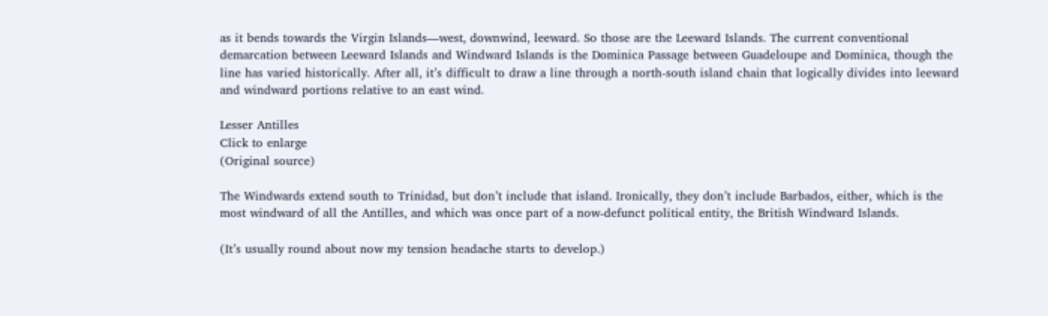as it bends towards the Virgin Islands—west, downwind, leeward. So those are the Leeward Islands. The current conventional demarcation between Leeward Islands and Windward Islands is the Dominica Passage between Guadeloupe and Dominica, though the line has varied historically. After all, it’s difficult to draw a line through a north-south island chain that logically divides into leeward and windward portions relative to an east wind.

Lesser Antilles
Click to enlarge
(Original source)

The Windwards extend south to Trinidad, but don’t include that island. Ironically, they don’t include Barbados, either, which is the most windward of all the Antilles, and which was once part of a now-defunct political entity, the British Windward Islands.

(It’s usually round about now my tension headache starts to develop.)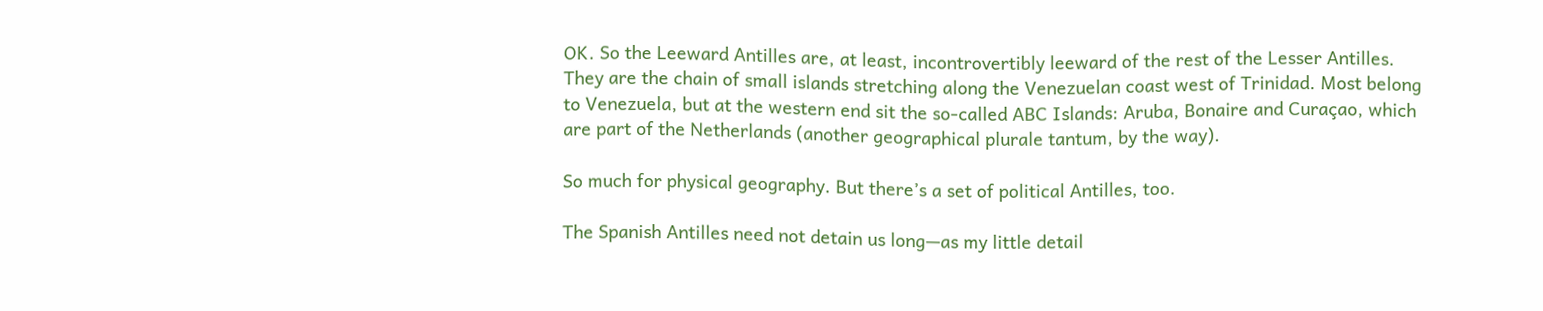OK. So the Leeward Antilles are, at least, incontrovertibly leeward of the rest of the Lesser Antilles. They are the chain of small islands stretching along the Venezuelan coast west of Trinidad. Most belong to Venezuela, but at the western end sit the so-called ABC Islands: Aruba, Bonaire and Curaçao, which are part of the Netherlands (another geographical plurale tantum, by the way).

So much for physical geography. But there’s a set of political Antilles, too.

The Spanish Antilles need not detain us long—as my little detail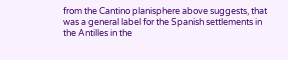from the Cantino planisphere above suggests, that was a general label for the Spanish settlements in the Antilles in the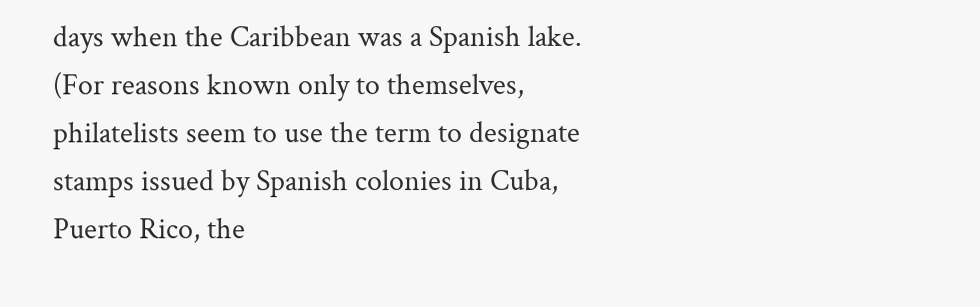days when the Caribbean was a Spanish lake. (For reasons known only to themselves, philatelists seem to use the term to designate stamps issued by Spanish colonies in Cuba, Puerto Rico, the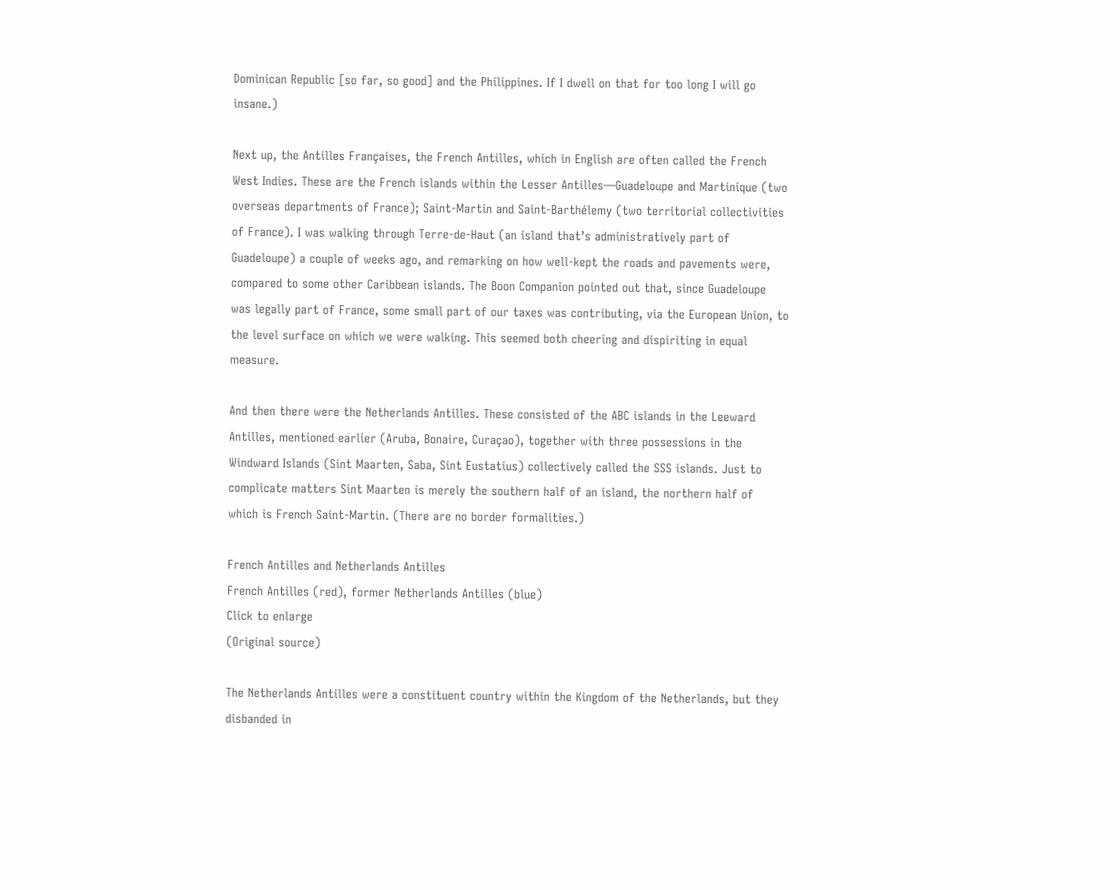Dominican Republic [so far, so good] and the Philippines. If I dwell on that for too long I will go insane.)

Next up, the Antilles Françaises, the French Antilles, which in English are often called the French West Indies. These are the French islands within the Lesser Antilles—Guadeloupe and Martinique (two overseas departments of France); Saint-Martin and Saint-Barthélemy (two territorial collectivities of France). I was walking through Terre-de-Haut (an island that’s administratively part of Guadeloupe) a couple of weeks ago, and remarking on how well-kept the roads and pavements were, compared to some other Caribbean islands. The Boon Companion pointed out that, since Guadeloupe was legally part of France, some small part of our taxes was contributing, via the European Union, to the level surface on which we were walking. This seemed both cheering and dispiriting in equal measure.

And then there were the Netherlands Antilles. These consisted of the ABC islands in the Leeward Antilles, mentioned earlier (Aruba, Bonaire, Curaçao), together with three possessions in the Windward Islands (Sint Maarten, Saba, Sint Eustatius) collectively called the SSS islands. Just to complicate matters Sint Maarten is merely the southern half of an island, the northern half of which is French Saint-Martin. (There are no border formalities.)

French Antilles and Netherlands Antilles
French Antilles (red), former Netherlands Antilles (blue)
Click to enlarge
(Original source)

The Netherlands Antilles were a constituent country within the Kingdom of the Netherlands, but they disbanded in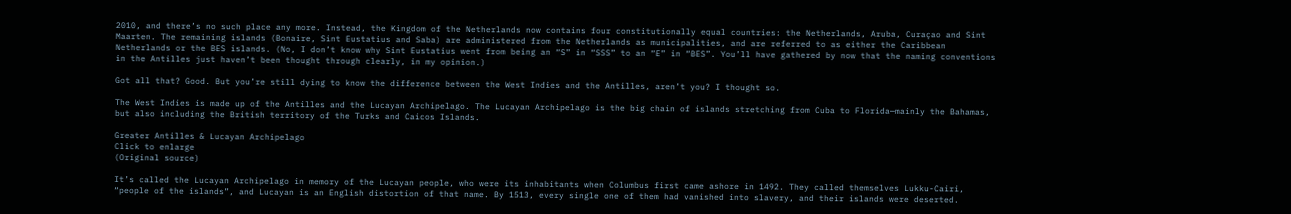2010, and there’s no such place any more. Instead, the Kingdom of the Netherlands now contains four constitutionally equal countries: the Netherlands, Aruba, Curaçao and Sint Maarten. The remaining islands (Bonaire, Sint Eustatius and Saba) are administered from the Netherlands as municipalities, and are referred to as either the Caribbean Netherlands or the BES islands. (No, I don’t know why Sint Eustatius went from being an “S” in “SSS” to an “E” in “BES”. You’ll have gathered by now that the naming conventions in the Antilles just haven’t been thought through clearly, in my opinion.)

Got all that? Good. But you’re still dying to know the difference between the West Indies and the Antilles, aren’t you? I thought so.

The West Indies is made up of the Antilles and the Lucayan Archipelago. The Lucayan Archipelago is the big chain of islands stretching from Cuba to Florida—mainly the Bahamas, but also including the British territory of the Turks and Caicos Islands.

Greater Antilles & Lucayan Archipelago
Click to enlarge
(Original source)

It’s called the Lucayan Archipelago in memory of the Lucayan people, who were its inhabitants when Columbus first came ashore in 1492. They called themselves Lukku-Cairi, “people of the islands”, and Lucayan is an English distortion of that name. By 1513, every single one of them had vanished into slavery, and their islands were deserted.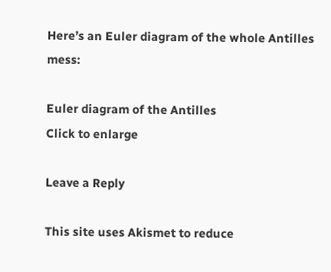Here’s an Euler diagram of the whole Antilles mess:

Euler diagram of the Antilles
Click to enlarge

Leave a Reply

This site uses Akismet to reduce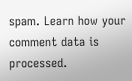spam. Learn how your comment data is processed.